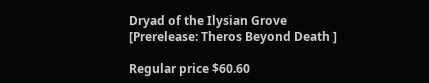Dryad of the Ilysian Grove
[Prerelease: Theros Beyond Death ]

Regular price $60.60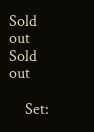Sold out
Sold out

    Set: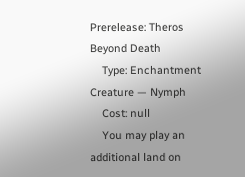Prerelease: Theros Beyond Death
    Type: Enchantment Creature — Nymph
    Cost: null
    You may play an additional land on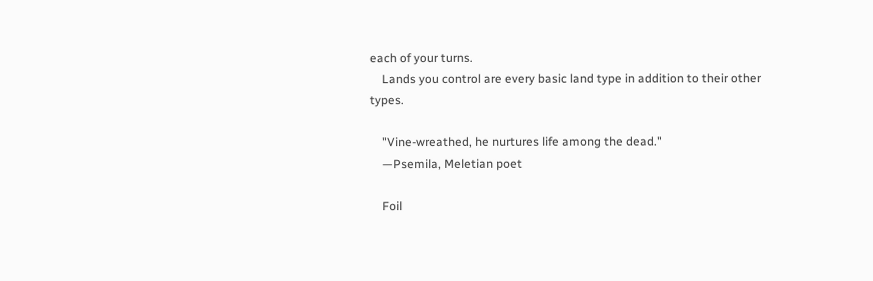each of your turns.
    Lands you control are every basic land type in addition to their other types.

    "Vine-wreathed, he nurtures life among the dead."
    —Psemila, Meletian poet

    Foil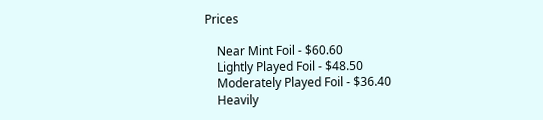Prices

    Near Mint Foil - $60.60
    Lightly Played Foil - $48.50
    Moderately Played Foil - $36.40
    Heavily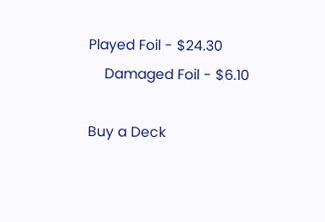Played Foil - $24.30
    Damaged Foil - $6.10

Buy a Deck